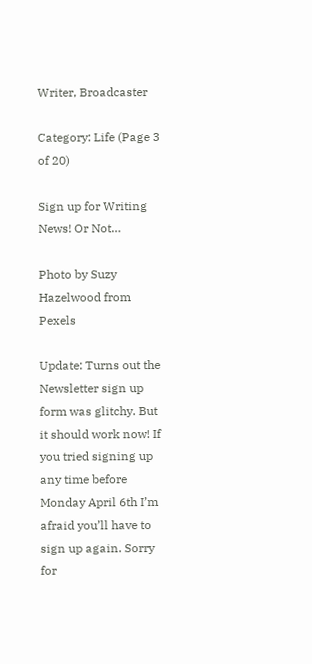Writer, Broadcaster

Category: Life (Page 3 of 20)

Sign up for Writing News! Or Not…

Photo by Suzy Hazelwood from Pexels

Update: Turns out the Newsletter sign up form was glitchy. But it should work now! If you tried signing up any time before Monday April 6th I’m afraid you’ll have to sign up again. Sorry for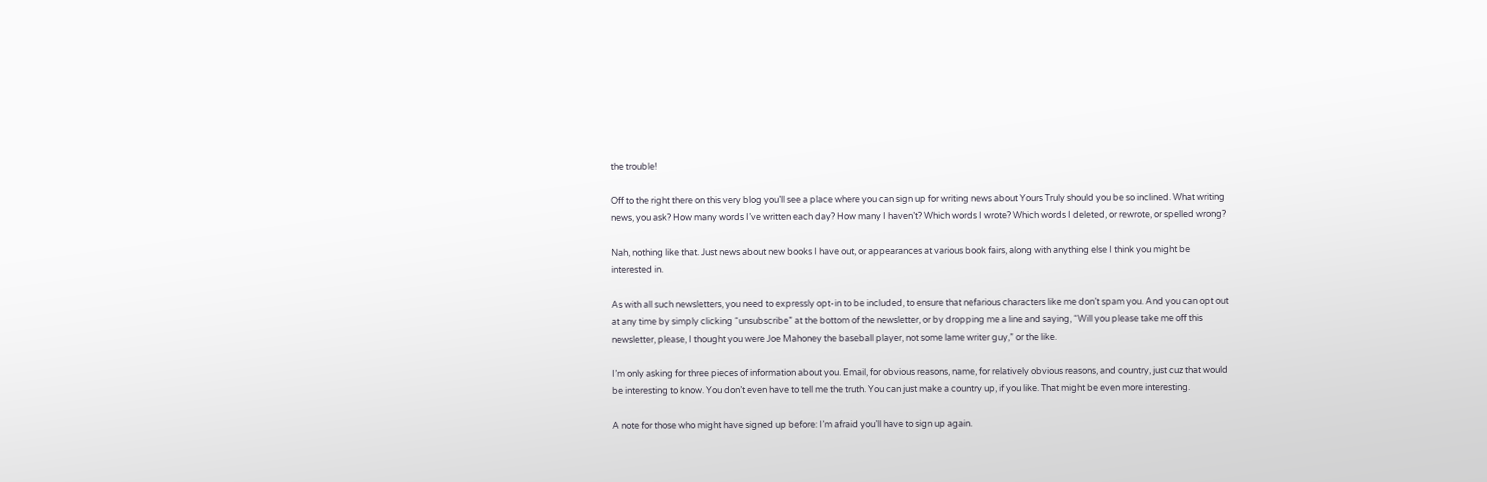the trouble!

Off to the right there on this very blog you’ll see a place where you can sign up for writing news about Yours Truly should you be so inclined. What writing news, you ask? How many words I’ve written each day? How many I haven’t? Which words I wrote? Which words I deleted, or rewrote, or spelled wrong?

Nah, nothing like that. Just news about new books I have out, or appearances at various book fairs, along with anything else I think you might be interested in.

As with all such newsletters, you need to expressly opt-in to be included, to ensure that nefarious characters like me don’t spam you. And you can opt out at any time by simply clicking “unsubscribe” at the bottom of the newsletter, or by dropping me a line and saying, “Will you please take me off this newsletter, please, I thought you were Joe Mahoney the baseball player, not some lame writer guy,” or the like.

I’m only asking for three pieces of information about you. Email, for obvious reasons, name, for relatively obvious reasons, and country, just cuz that would be interesting to know. You don’t even have to tell me the truth. You can just make a country up, if you like. That might be even more interesting.

A note for those who might have signed up before: I’m afraid you’ll have to sign up again.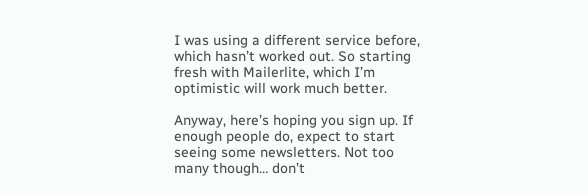I was using a different service before, which hasn’t worked out. So starting fresh with Mailerlite, which I’m optimistic will work much better.

Anyway, here’s hoping you sign up. If enough people do, expect to start seeing some newsletters. Not too many though… don’t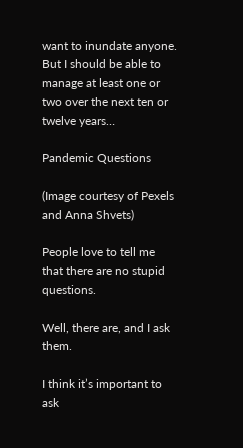want to inundate anyone. But I should be able to manage at least one or two over the next ten or twelve years…

Pandemic Questions

(Image courtesy of Pexels and Anna Shvets)

People love to tell me that there are no stupid questions.

Well, there are, and I ask them.

I think it’s important to ask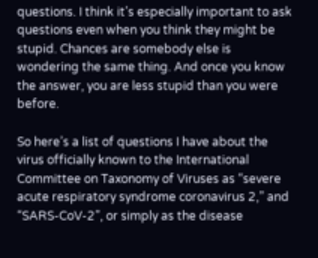questions. I think it’s especially important to ask questions even when you think they might be stupid. Chances are somebody else is wondering the same thing. And once you know the answer, you are less stupid than you were before.

So here’s a list of questions I have about the virus officially known to the International Committee on Taxonomy of Viruses as “severe acute respiratory syndrome coronavirus 2,” and “SARS-CoV-2”, or simply as the disease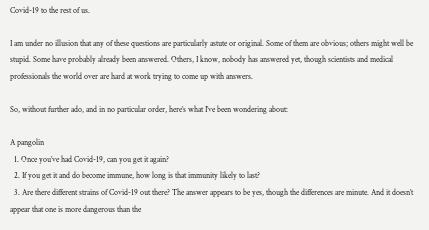Covid-19 to the rest of us.

I am under no illusion that any of these questions are particularly astute or original. Some of them are obvious; others might well be stupid. Some have probably already been answered. Others, I know, nobody has answered yet, though scientists and medical professionals the world over are hard at work trying to come up with answers.

So, without further ado, and in no particular order, here’s what I’ve been wondering about:

A pangolin
  1. Once you’ve had Covid-19, can you get it again?
  2. If you get it and do become immune, how long is that immunity likely to last?
  3. Are there different strains of Covid-19 out there? The answer appears to be yes, though the differences are minute. And it doesn’t appear that one is more dangerous than the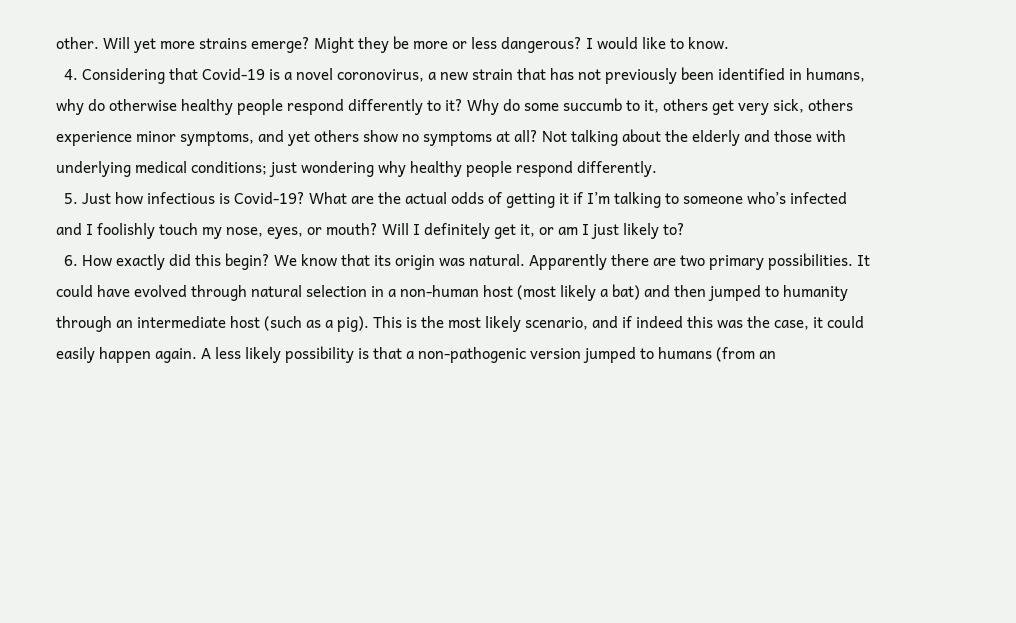other. Will yet more strains emerge? Might they be more or less dangerous? I would like to know.
  4. Considering that Covid-19 is a novel coronovirus, a new strain that has not previously been identified in humans, why do otherwise healthy people respond differently to it? Why do some succumb to it, others get very sick, others experience minor symptoms, and yet others show no symptoms at all? Not talking about the elderly and those with underlying medical conditions; just wondering why healthy people respond differently.
  5. Just how infectious is Covid-19? What are the actual odds of getting it if I’m talking to someone who’s infected and I foolishly touch my nose, eyes, or mouth? Will I definitely get it, or am I just likely to?
  6. How exactly did this begin? We know that its origin was natural. Apparently there are two primary possibilities. It could have evolved through natural selection in a non-human host (most likely a bat) and then jumped to humanity through an intermediate host (such as a pig). This is the most likely scenario, and if indeed this was the case, it could easily happen again. A less likely possibility is that a non-pathogenic version jumped to humans (from an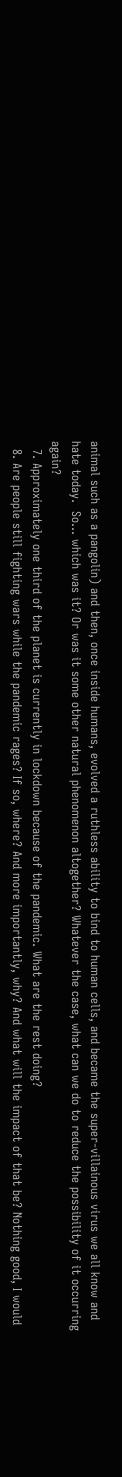animal such as a pangolin) and then, once inside humans, evolved a ruthless ability to bind to human cells, and became the super-villainous virus we all know and hate today.  So… which was it? Or was it some other natural phenomenon altogether? Whatever the case, what can we do to reduce the possibility of it occurring again?
  7. Approximately one third of the planet is currently in lockdown because of the pandemic. What are the rest doing?
  8. Are people still fighting wars while the pandemic rages? If so, where? And more importantly, why? And what will the impact of that be? Nothing good, I would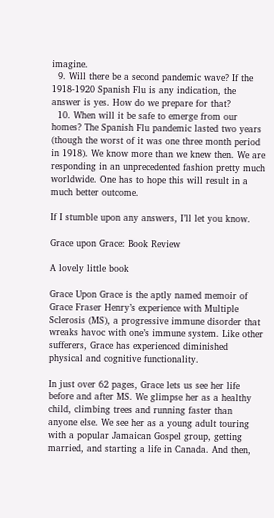imagine.
  9. Will there be a second pandemic wave? If the 1918-1920 Spanish Flu is any indication, the answer is yes. How do we prepare for that?
  10. When will it be safe to emerge from our homes? The Spanish Flu pandemic lasted two years (though the worst of it was one three month period in 1918). We know more than we knew then. We are responding in an unprecedented fashion pretty much worldwide. One has to hope this will result in a much better outcome.

If I stumble upon any answers, I’ll let you know.

Grace upon Grace: Book Review

A lovely little book

Grace Upon Grace is the aptly named memoir of Grace Fraser Henry’s experience with Multiple Sclerosis (MS), a progressive immune disorder that wreaks havoc with one’s immune system. Like other sufferers, Grace has experienced diminished physical and cognitive functionality.

In just over 62 pages, Grace lets us see her life before and after MS. We glimpse her as a healthy child, climbing trees and running faster than anyone else. We see her as a young adult touring with a popular Jamaican Gospel group, getting married, and starting a life in Canada. And then,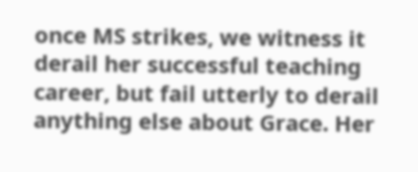once MS strikes, we witness it derail her successful teaching career, but fail utterly to derail anything else about Grace. Her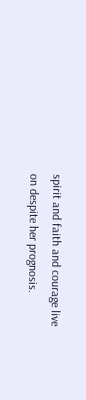spirit and faith and courage live on despite her prognosis.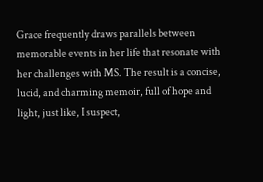Grace frequently draws parallels between memorable events in her life that resonate with her challenges with MS. The result is a concise, lucid, and charming memoir, full of hope and light, just like, I suspect,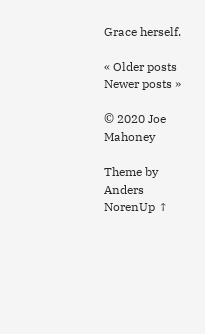Grace herself.

« Older posts Newer posts »

© 2020 Joe Mahoney

Theme by Anders NorenUp ↑